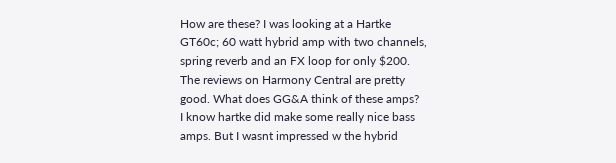How are these? I was looking at a Hartke GT60c; 60 watt hybrid amp with two channels, spring reverb and an FX loop for only $200. The reviews on Harmony Central are pretty good. What does GG&A think of these amps?
I know hartke did make some really nice bass amps. But I wasnt impressed w the hybrid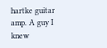hartke guitar amp. A guy I knew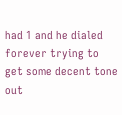had 1 and he dialed forever trying to get some decent tone out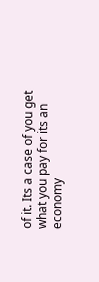of it. Its a case of you get what you pay for its an economy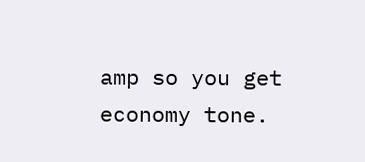amp so you get economy tone.